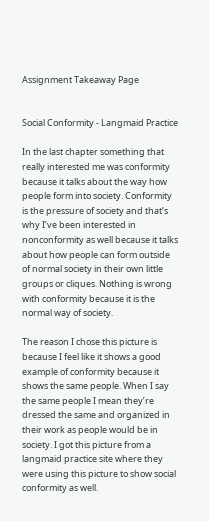Assignment Takeaway Page


Social Conformity - Langmaid Practice

In the last chapter something that really interested me was conformity because it talks about the way how people form into society. Conformity is the pressure of society and that’s why I’ve been interested in nonconformity as well because it talks about how people can form outside of normal society in their own little groups or cliques. Nothing is wrong with conformity because it is the normal way of society.

The reason I chose this picture is because I feel like it shows a good example of conformity because it shows the same people. When I say the same people I mean they’re dressed the same and organized in their work as people would be in society. I got this picture from a langmaid practice site where they were using this picture to show social conformity as well.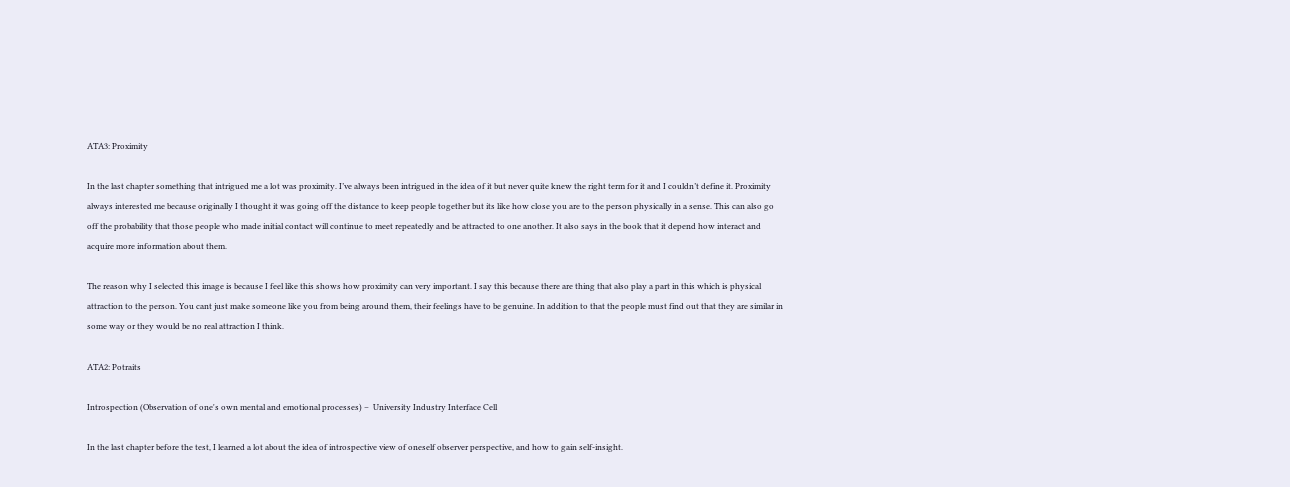ATA3: Proximity

In the last chapter something that intrigued me a lot was proximity. I’ve always been intrigued in the idea of it but never quite knew the right term for it and I couldn’t define it. Proximity always interested me because originally I thought it was going off the distance to keep people together but its like how close you are to the person physically in a sense. This can also go off the probability that those people who made initial contact will continue to meet repeatedly and be attracted to one another. It also says in the book that it depend how interact and acquire more information about them.

The reason why I selected this image is because I feel like this shows how proximity can very important. I say this because there are thing that also play a part in this which is physical attraction to the person. You cant just make someone like you from being around them, their feelings have to be genuine. In addition to that the people must find out that they are similar in some way or they would be no real attraction I think.

ATA2: Potraits

Introspection (Observation of one's own mental and emotional processes) –  University Industry Interface Cell

In the last chapter before the test, I learned a lot about the idea of introspective view of oneself observer perspective, and how to gain self-insight.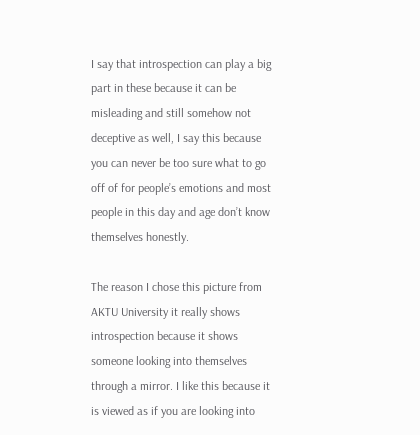I say that introspection can play a big part in these because it can be misleading and still somehow not deceptive as well, I say this because you can never be too sure what to go off of for people’s emotions and most people in this day and age don’t know themselves honestly.

The reason I chose this picture from AKTU University it really shows introspection because it shows someone looking into themselves through a mirror. I like this because it is viewed as if you are looking into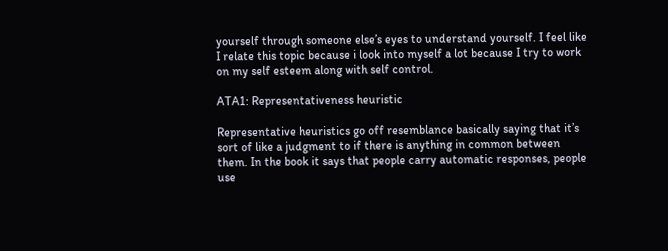yourself through someone else’s eyes to understand yourself. I feel like I relate this topic because i look into myself a lot because I try to work on my self esteem along with self control.

ATA1: Representativeness heuristic

Representative heuristics go off resemblance basically saying that it’s sort of like a judgment to if there is anything in common between them. In the book it says that people carry automatic responses, people use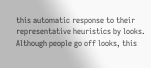this automatic response to their representative heuristics by looks. Although people go off looks, this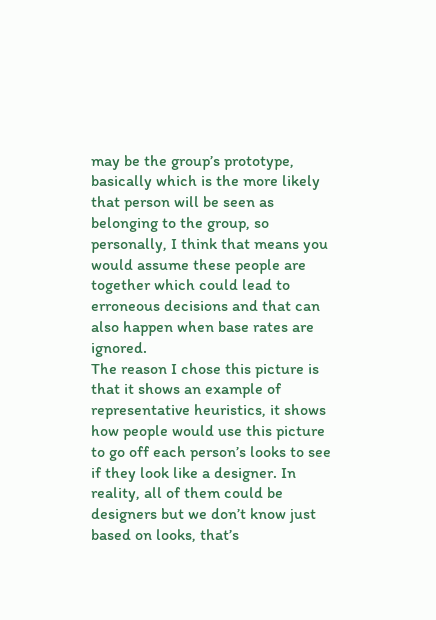may be the group’s prototype, basically which is the more likely that person will be seen as belonging to the group, so personally, I think that means you would assume these people are together which could lead to erroneous decisions and that can also happen when base rates are ignored.
The reason I chose this picture is that it shows an example of representative heuristics, it shows how people would use this picture to go off each person’s looks to see if they look like a designer. In reality, all of them could be designers but we don’t know just based on looks, that’s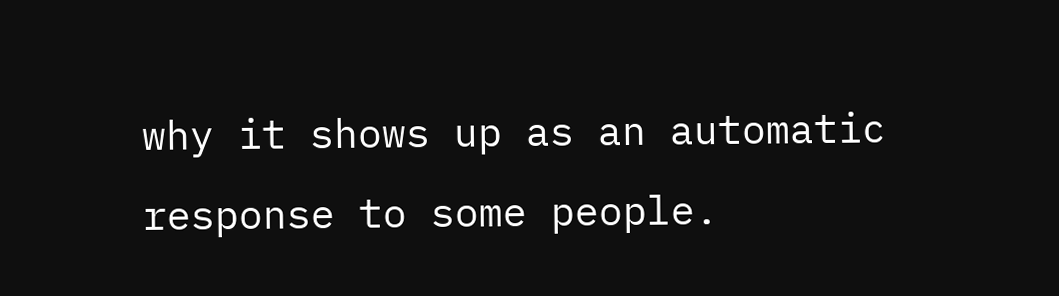why it shows up as an automatic response to some people.